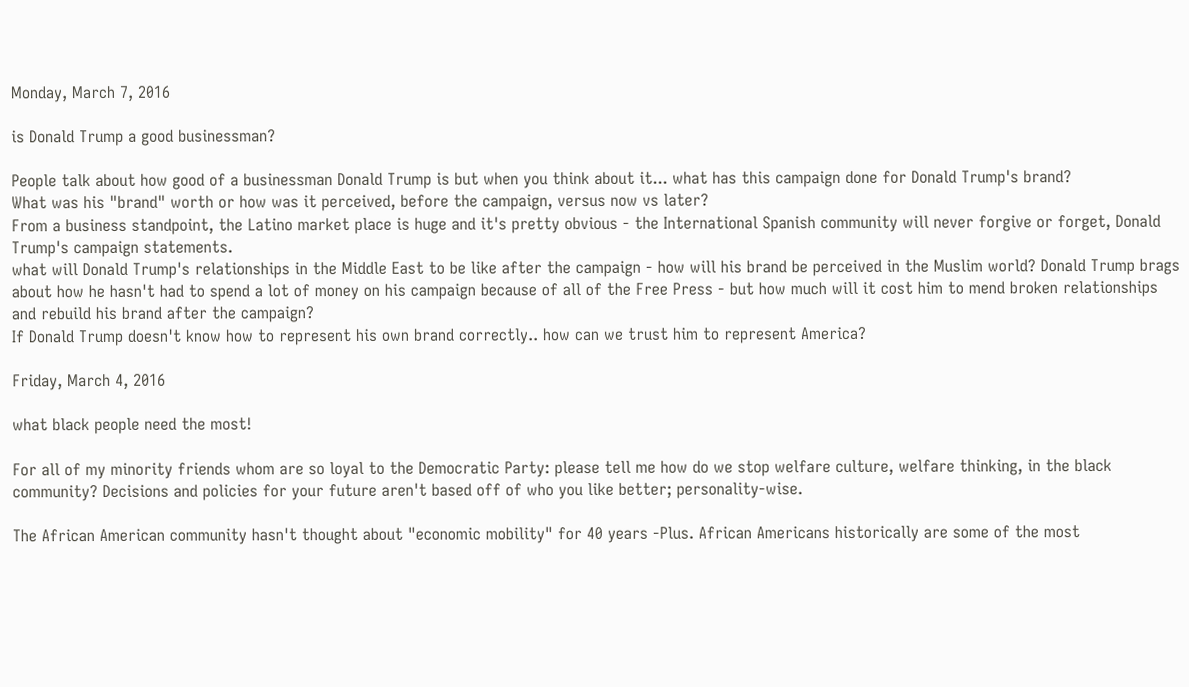Monday, March 7, 2016

is Donald Trump a good businessman?

People talk about how good of a businessman Donald Trump is but when you think about it... what has this campaign done for Donald Trump's brand?
What was his "brand" worth or how was it perceived, before the campaign, versus now vs later?
From a business standpoint, the Latino market place is huge and it's pretty obvious - the International Spanish community will never forgive or forget, Donald Trump's campaign statements.
what will Donald Trump's relationships in the Middle East to be like after the campaign - how will his brand be perceived in the Muslim world? Donald Trump brags about how he hasn't had to spend a lot of money on his campaign because of all of the Free Press - but how much will it cost him to mend broken relationships and rebuild his brand after the campaign?
If Donald Trump doesn't know how to represent his own brand correctly.. how can we trust him to represent America?

Friday, March 4, 2016

what black people need the most!

For all of my minority friends whom are so loyal to the Democratic Party: please tell me how do we stop welfare culture, welfare thinking, in the black community? Decisions and policies for your future aren't based off of who you like better; personality-wise.

The African American community hasn't thought about "economic mobility" for 40 years -Plus. African Americans historically are some of the most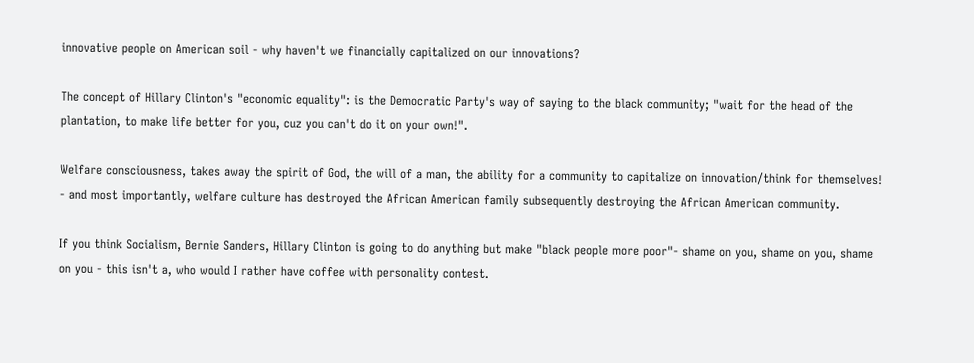innovative people on American soil - why haven't we financially capitalized on our innovations?

The concept of Hillary Clinton's "economic equality": is the Democratic Party's way of saying to the black community; "wait for the head of the plantation, to make life better for you, cuz you can't do it on your own!".

Welfare consciousness, takes away the spirit of God, the will of a man, the ability for a community to capitalize on innovation/think for themselves! - and most importantly, welfare culture has destroyed the African American family subsequently destroying the African American community.

If you think Socialism, Bernie Sanders, Hillary Clinton is going to do anything but make "black people more poor"- shame on you, shame on you, shame on you - this isn't a, who would I rather have coffee with personality contest.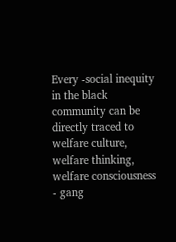Every -social inequity in the black community can be directly traced to welfare culture, welfare thinking, welfare consciousness - gang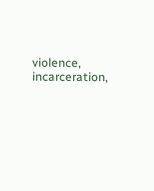violence, incarceration,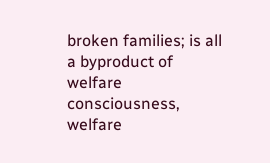broken families; is all a byproduct of welfare consciousness, welfare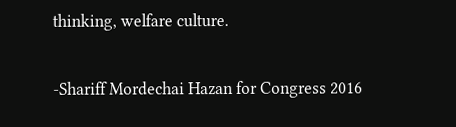thinking, welfare culture.

-Shariff Mordechai Hazan for Congress 2016